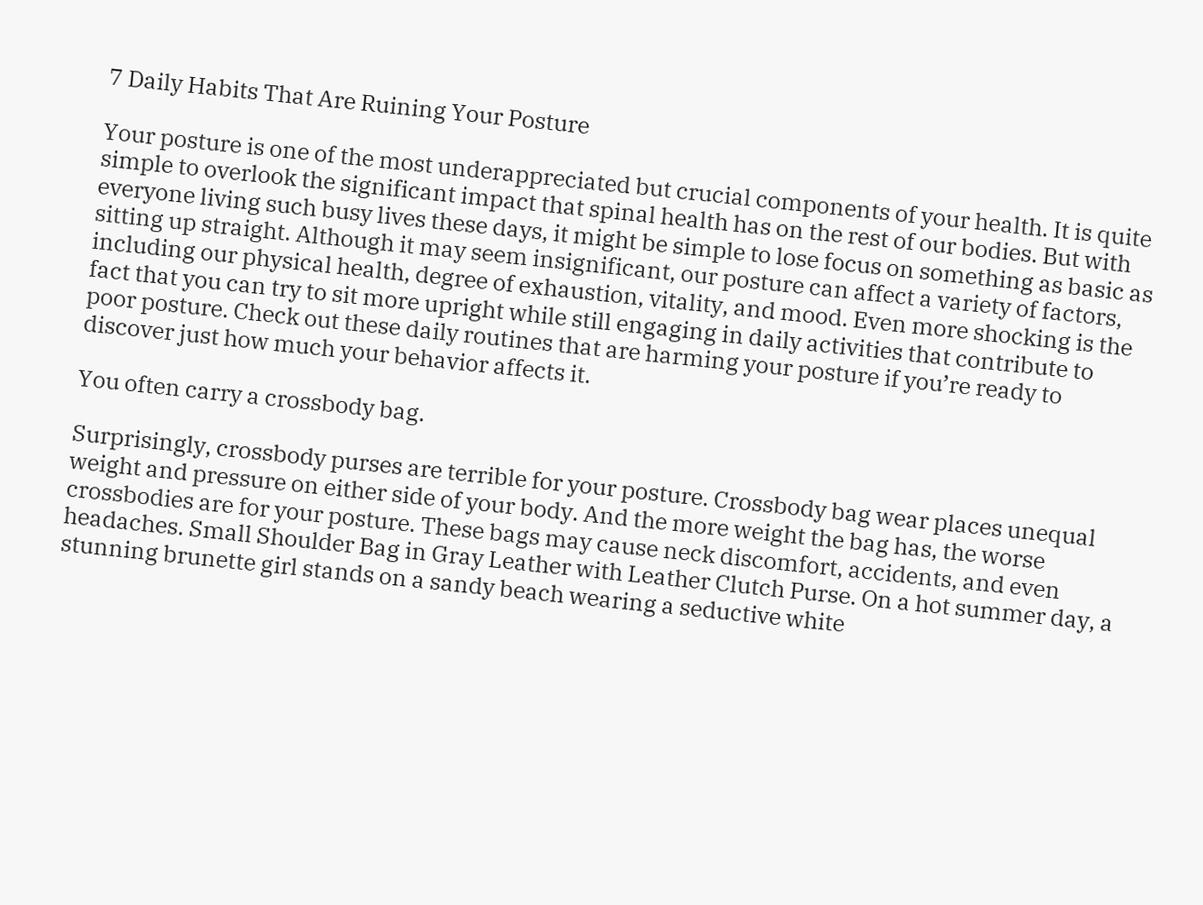7 Daily Habits That Are Ruining Your Posture

Your posture is one of the most underappreciated but crucial components of your health. It is quite simple to overlook the significant impact that spinal health has on the rest of our bodies. But with everyone living such busy lives these days, it might be simple to lose focus on something as basic as sitting up straight. Although it may seem insignificant, our posture can affect a variety of factors, including our physical health, degree of exhaustion, vitality, and mood. Even more shocking is the fact that you can try to sit more upright while still engaging in daily activities that contribute to poor posture. Check out these daily routines that are harming your posture if you’re ready to discover just how much your behavior affects it.

You often carry a crossbody bag.

Surprisingly, crossbody purses are terrible for your posture. Crossbody bag wear places unequal weight and pressure on either side of your body. And the more weight the bag has, the worse crossbodies are for your posture. These bags may cause neck discomfort, accidents, and even headaches. Small Shoulder Bag in Gray Leather with Leather Clutch Purse. On a hot summer day, a stunning brunette girl stands on a sandy beach wearing a seductive white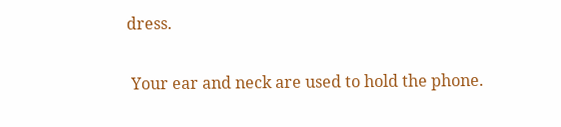dress.

 Your ear and neck are used to hold the phone.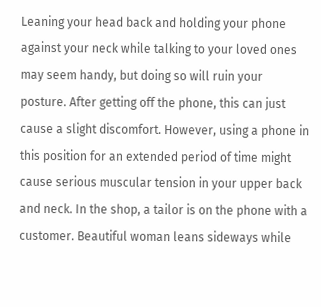Leaning your head back and holding your phone against your neck while talking to your loved ones may seem handy, but doing so will ruin your posture. After getting off the phone, this can just cause a slight discomfort. However, using a phone in this position for an extended period of time might cause serious muscular tension in your upper back and neck. In the shop, a tailor is on the phone with a customer. Beautiful woman leans sideways while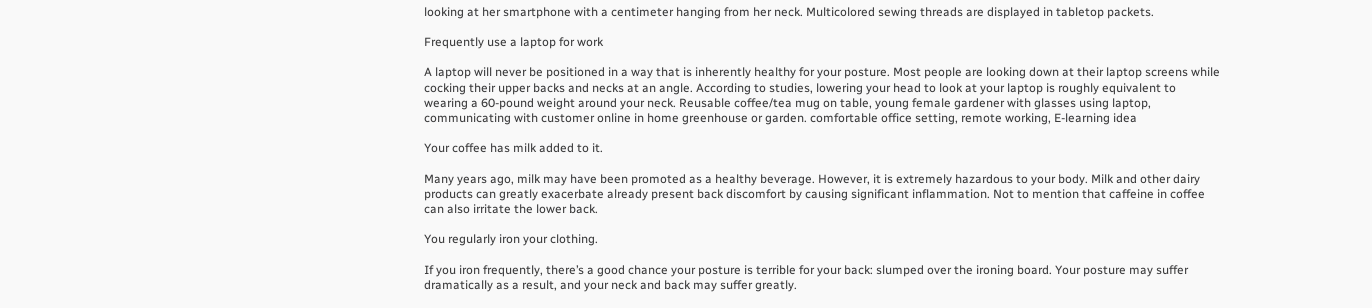looking at her smartphone with a centimeter hanging from her neck. Multicolored sewing threads are displayed in tabletop packets.

Frequently use a laptop for work

A laptop will never be positioned in a way that is inherently healthy for your posture. Most people are looking down at their laptop screens while cocking their upper backs and necks at an angle. According to studies, lowering your head to look at your laptop is roughly equivalent to wearing a 60-pound weight around your neck. Reusable coffee/tea mug on table, young female gardener with glasses using laptop, communicating with customer online in home greenhouse or garden. comfortable office setting, remote working, E-learning idea

Your coffee has milk added to it.

Many years ago, milk may have been promoted as a healthy beverage. However, it is extremely hazardous to your body. Milk and other dairy products can greatly exacerbate already present back discomfort by causing significant inflammation. Not to mention that caffeine in coffee can also irritate the lower back.

You regularly iron your clothing.

If you iron frequently, there’s a good chance your posture is terrible for your back: slumped over the ironing board. Your posture may suffer dramatically as a result, and your neck and back may suffer greatly.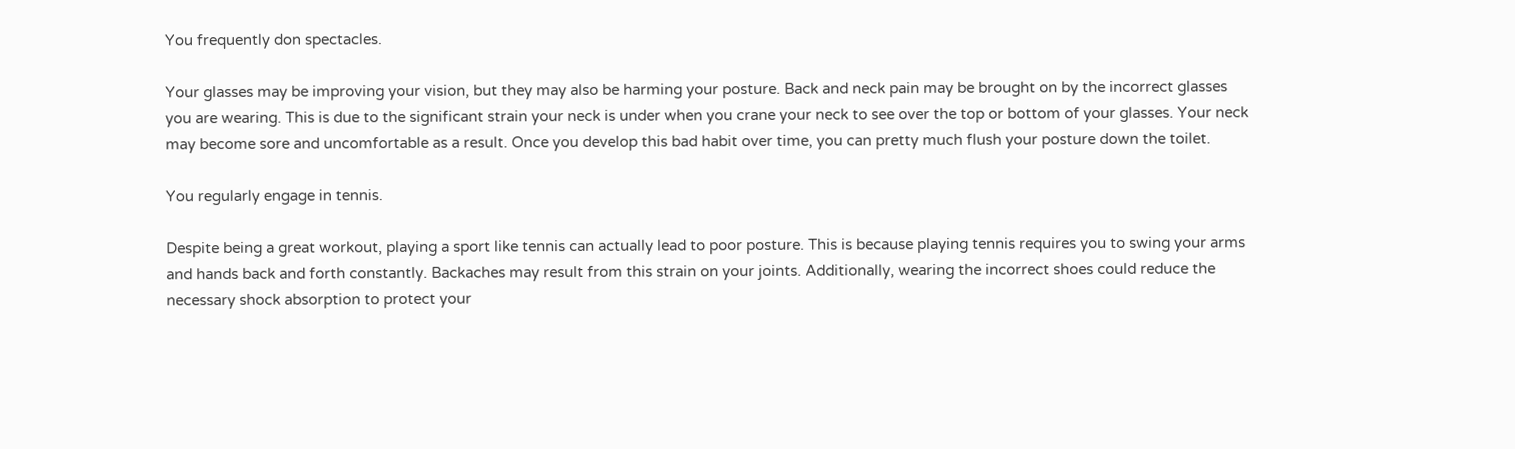You frequently don spectacles.

Your glasses may be improving your vision, but they may also be harming your posture. Back and neck pain may be brought on by the incorrect glasses you are wearing. This is due to the significant strain your neck is under when you crane your neck to see over the top or bottom of your glasses. Your neck may become sore and uncomfortable as a result. Once you develop this bad habit over time, you can pretty much flush your posture down the toilet.

You regularly engage in tennis.

Despite being a great workout, playing a sport like tennis can actually lead to poor posture. This is because playing tennis requires you to swing your arms and hands back and forth constantly. Backaches may result from this strain on your joints. Additionally, wearing the incorrect shoes could reduce the necessary shock absorption to protect your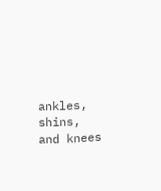ankles, shins, and knees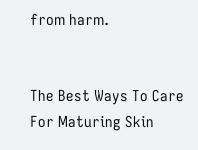from harm.


The Best Ways To Care For Maturing Skin